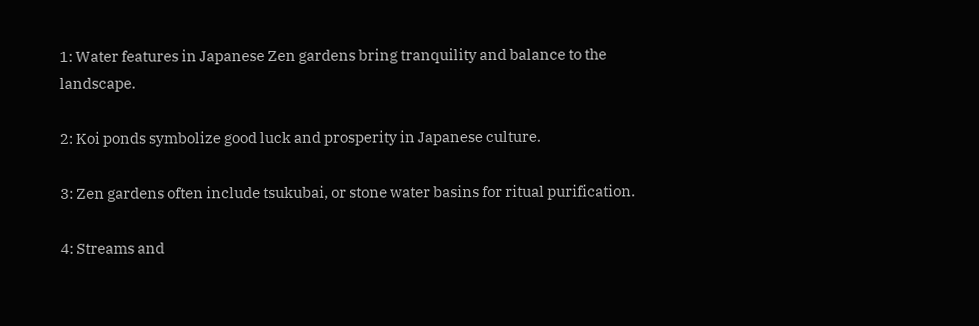1: Water features in Japanese Zen gardens bring tranquility and balance to the landscape.

2: Koi ponds symbolize good luck and prosperity in Japanese culture.

3: Zen gardens often include tsukubai, or stone water basins for ritual purification.

4: Streams and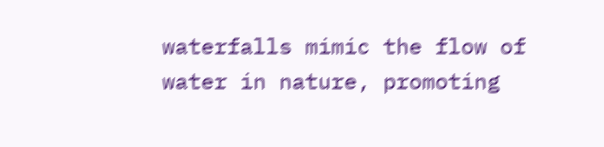waterfalls mimic the flow of water in nature, promoting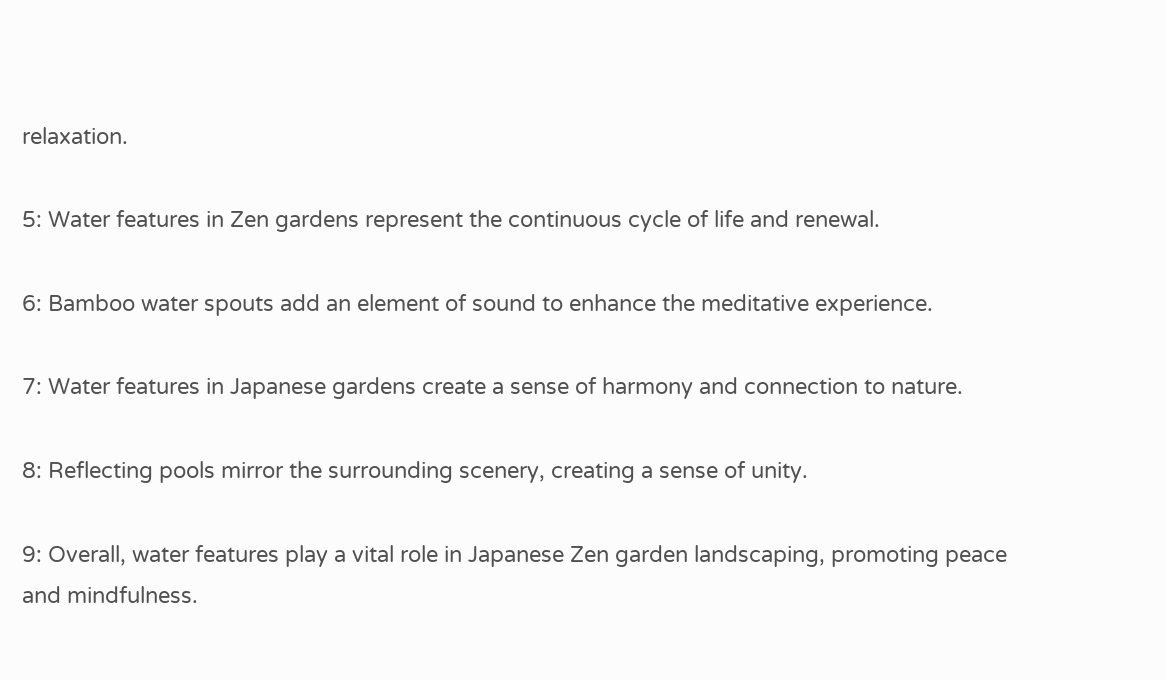relaxation.

5: Water features in Zen gardens represent the continuous cycle of life and renewal.

6: Bamboo water spouts add an element of sound to enhance the meditative experience.

7: Water features in Japanese gardens create a sense of harmony and connection to nature.

8: Reflecting pools mirror the surrounding scenery, creating a sense of unity.

9: Overall, water features play a vital role in Japanese Zen garden landscaping, promoting peace and mindfulness.